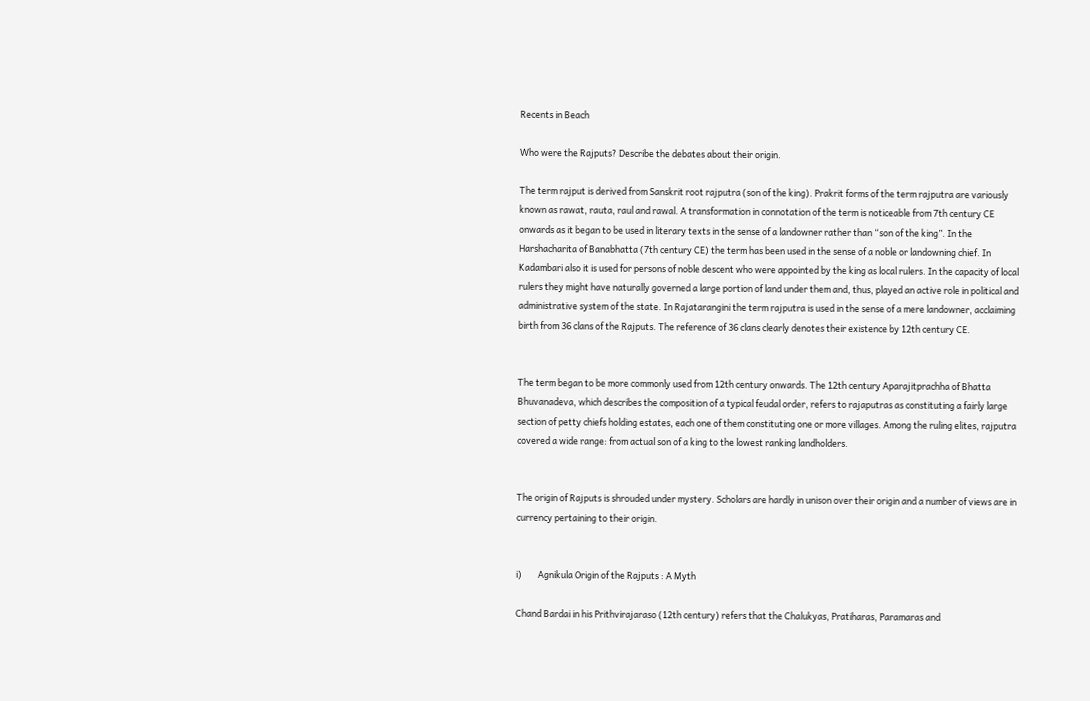Recents in Beach

Who were the Rajputs? Describe the debates about their origin.

The term rajput is derived from Sanskrit root rajputra (son of the king). Prakrit forms of the term rajputra are variously known as rawat, rauta, raul and rawal. A transformation in connotation of the term is noticeable from 7th century CE onwards as it began to be used in literary texts in the sense of a landowner rather than “son of the king”. In the Harshacharita of Banabhatta (7th century CE) the term has been used in the sense of a noble or landowning chief. In Kadambari also it is used for persons of noble descent who were appointed by the king as local rulers. In the capacity of local rulers they might have naturally governed a large portion of land under them and, thus, played an active role in political and administrative system of the state. In Rajatarangini the term rajputra is used in the sense of a mere landowner, acclaiming birth from 36 clans of the Rajputs. The reference of 36 clans clearly denotes their existence by 12th century CE.


The term began to be more commonly used from 12th century onwards. The 12th century Aparajitprachha of Bhatta Bhuvanadeva, which describes the composition of a typical feudal order, refers to rajaputras as constituting a fairly large section of petty chiefs holding estates, each one of them constituting one or more villages. Among the ruling elites, rajputra covered a wide range: from actual son of a king to the lowest ranking landholders.


The origin of Rajputs is shrouded under mystery. Scholars are hardly in unison over their origin and a number of views are in currency pertaining to their origin.


i)        Agnikula Origin of the Rajputs : A Myth

Chand Bardai in his Prithvirajaraso (12th century) refers that the Chalukyas, Pratiharas, Paramaras and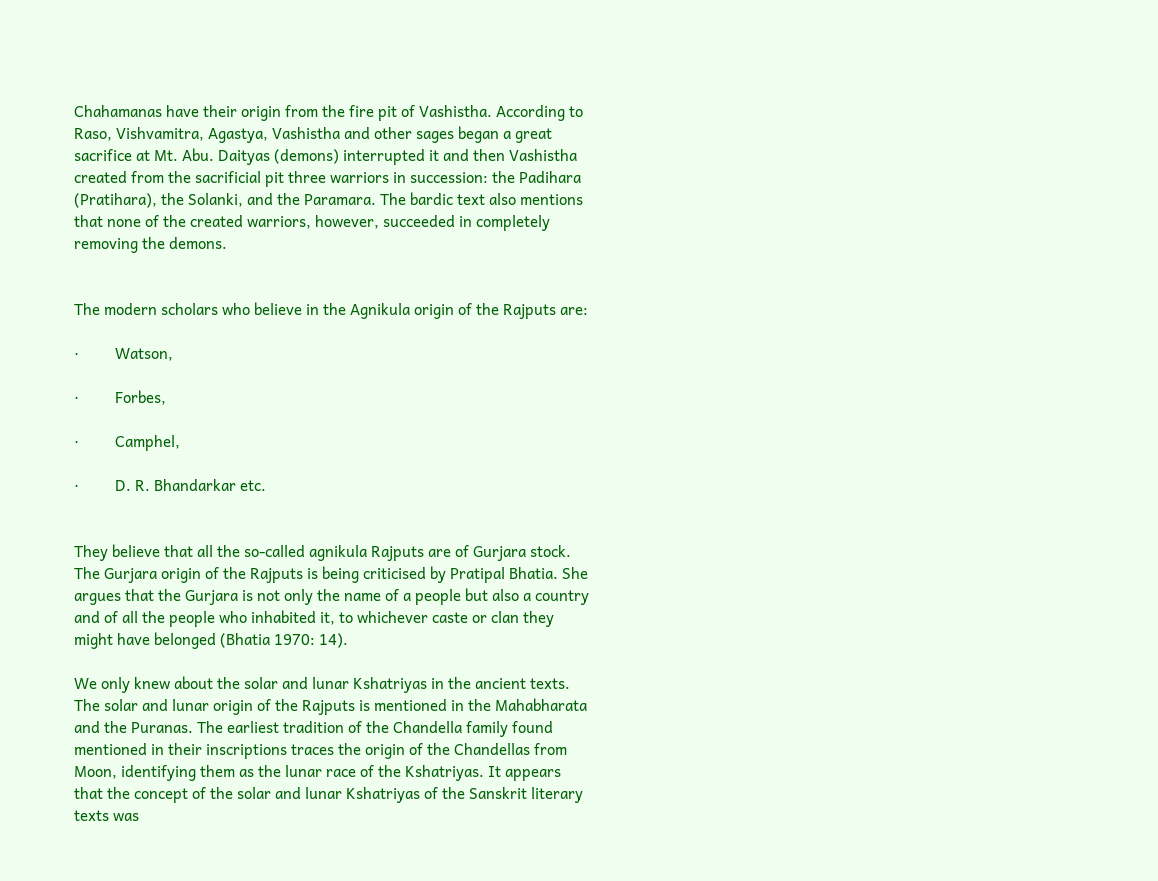Chahamanas have their origin from the fire pit of Vashistha. According to Raso, Vishvamitra, Agastya, Vashistha and other sages began a great sacrifice at Mt. Abu. Daityas (demons) interrupted it and then Vashistha created from the sacrificial pit three warriors in succession: the Padihara (Pratihara), the Solanki, and the Paramara. The bardic text also mentions that none of the created warriors, however, succeeded in completely removing the demons.


The modern scholars who believe in the Agnikula origin of the Rajputs are:

·         Watson,

·         Forbes,

·         Camphel,

·         D. R. Bhandarkar etc.


They believe that all the so-called agnikula Rajputs are of Gurjara stock. The Gurjara origin of the Rajputs is being criticised by Pratipal Bhatia. She argues that the Gurjara is not only the name of a people but also a country and of all the people who inhabited it, to whichever caste or clan they might have belonged (Bhatia 1970: 14).

We only knew about the solar and lunar Kshatriyas in the ancient texts. The solar and lunar origin of the Rajputs is mentioned in the Mahabharata and the Puranas. The earliest tradition of the Chandella family found mentioned in their inscriptions traces the origin of the Chandellas from Moon, identifying them as the lunar race of the Kshatriyas. It appears that the concept of the solar and lunar Kshatriyas of the Sanskrit literary texts was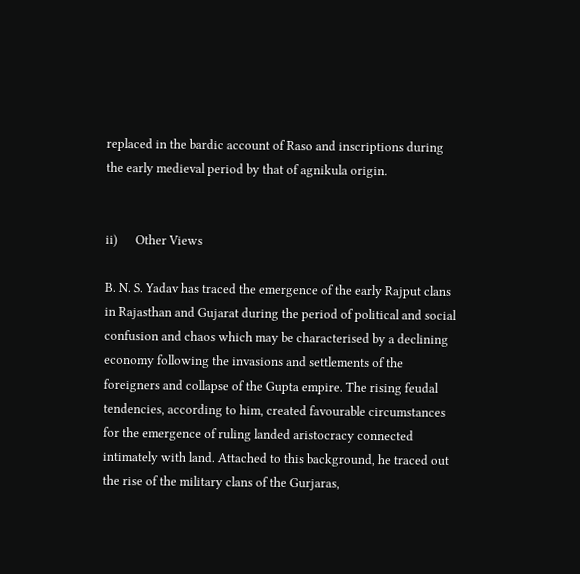replaced in the bardic account of Raso and inscriptions during the early medieval period by that of agnikula origin.


ii)      Other Views

B. N. S. Yadav has traced the emergence of the early Rajput clans in Rajasthan and Gujarat during the period of political and social confusion and chaos which may be characterised by a declining economy following the invasions and settlements of the foreigners and collapse of the Gupta empire. The rising feudal tendencies, according to him, created favourable circumstances for the emergence of ruling landed aristocracy connected intimately with land. Attached to this background, he traced out the rise of the military clans of the Gurjaras,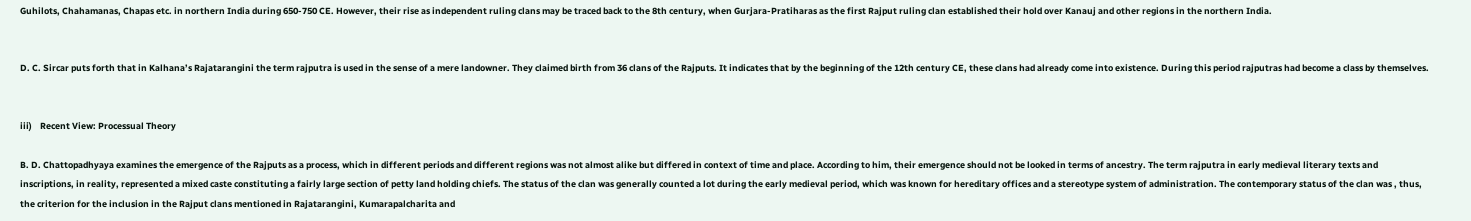Guhilots, Chahamanas, Chapas etc. in northern India during 650-750 CE. However, their rise as independent ruling clans may be traced back to the 8th century, when Gurjara-Pratiharas as the first Rajput ruling clan established their hold over Kanauj and other regions in the northern India.


D. C. Sircar puts forth that in Kalhana’s Rajatarangini the term rajputra is used in the sense of a mere landowner. They claimed birth from 36 clans of the Rajputs. It indicates that by the beginning of the 12th century CE, these clans had already come into existence. During this period rajputras had become a class by themselves.


iii)    Recent View: Processual Theory

B. D. Chattopadhyaya examines the emergence of the Rajputs as a process, which in different periods and different regions was not almost alike but differed in context of time and place. According to him, their emergence should not be looked in terms of ancestry. The term rajputra in early medieval literary texts and inscriptions, in reality, represented a mixed caste constituting a fairly large section of petty land holding chiefs. The status of the clan was generally counted a lot during the early medieval period, which was known for hereditary offices and a stereotype system of administration. The contemporary status of the clan was , thus, the criterion for the inclusion in the Rajput clans mentioned in Rajatarangini, Kumarapalcharita and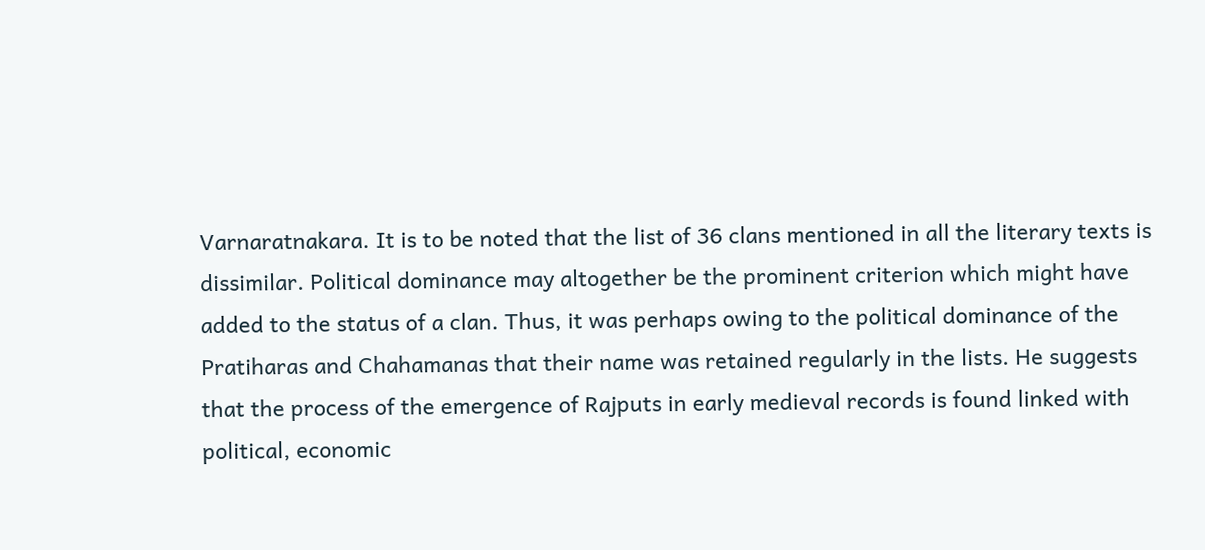Varnaratnakara. It is to be noted that the list of 36 clans mentioned in all the literary texts is dissimilar. Political dominance may altogether be the prominent criterion which might have added to the status of a clan. Thus, it was perhaps owing to the political dominance of the Pratiharas and Chahamanas that their name was retained regularly in the lists. He suggests that the process of the emergence of Rajputs in early medieval records is found linked with political, economic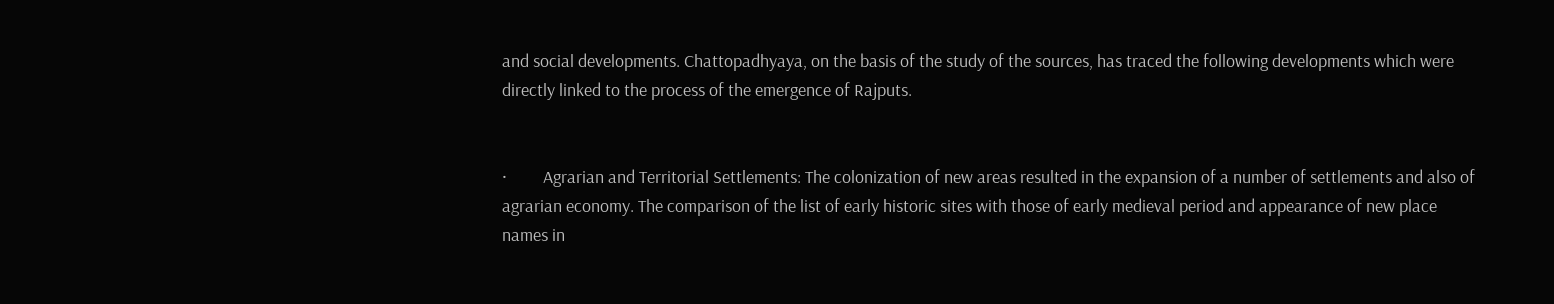and social developments. Chattopadhyaya, on the basis of the study of the sources, has traced the following developments which were directly linked to the process of the emergence of Rajputs.


·         Agrarian and Territorial Settlements: The colonization of new areas resulted in the expansion of a number of settlements and also of agrarian economy. The comparison of the list of early historic sites with those of early medieval period and appearance of new place names in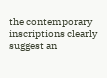the contemporary inscriptions clearly suggest an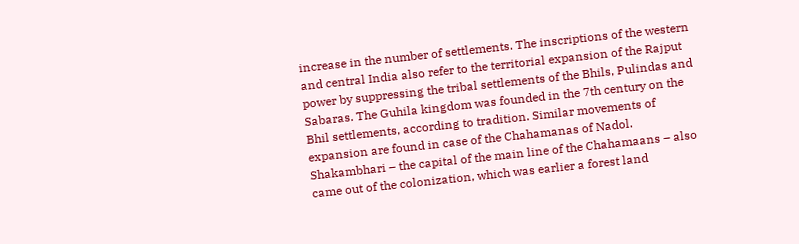increase in the number of settlements. The inscriptions of the western and central India also refer to the territorial expansion of the Rajput power by suppressing the tribal settlements of the Bhils, Pulindas and Sabaras. The Guhila kingdom was founded in the 7th century on the Bhil settlements, according to tradition. Similar movements of expansion are found in case of the Chahamanas of Nadol. Shakambhari – the capital of the main line of the Chahamaans – also came out of the colonization, which was earlier a forest land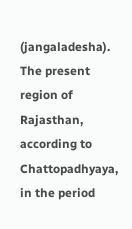(jangaladesha). The present region of Rajasthan, according to Chattopadhyaya, in the period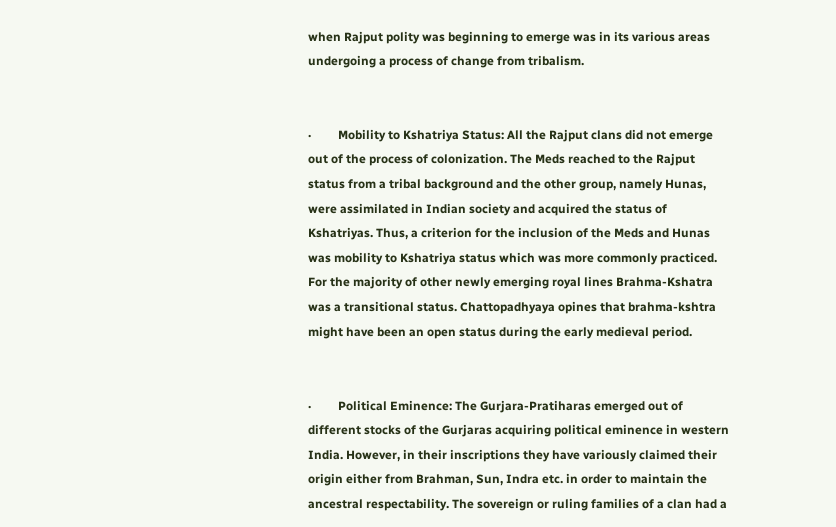when Rajput polity was beginning to emerge was in its various areas undergoing a process of change from tribalism.


·         Mobility to Kshatriya Status: All the Rajput clans did not emerge out of the process of colonization. The Meds reached to the Rajput status from a tribal background and the other group, namely Hunas, were assimilated in Indian society and acquired the status of Kshatriyas. Thus, a criterion for the inclusion of the Meds and Hunas was mobility to Kshatriya status which was more commonly practiced. For the majority of other newly emerging royal lines Brahma-Kshatra was a transitional status. Chattopadhyaya opines that brahma-kshtra might have been an open status during the early medieval period.


·         Political Eminence: The Gurjara-Pratiharas emerged out of different stocks of the Gurjaras acquiring political eminence in western India. However, in their inscriptions they have variously claimed their origin either from Brahman, Sun, Indra etc. in order to maintain the ancestral respectability. The sovereign or ruling families of a clan had a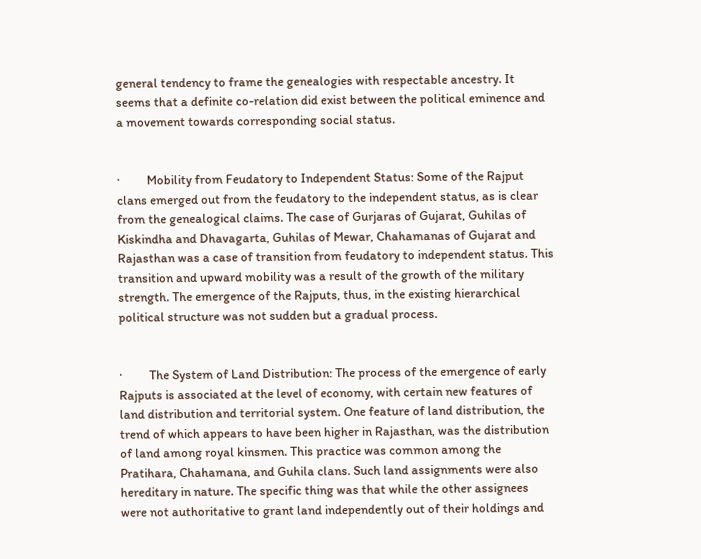general tendency to frame the genealogies with respectable ancestry. It seems that a definite co-relation did exist between the political eminence and a movement towards corresponding social status.


·         Mobility from Feudatory to Independent Status: Some of the Rajput clans emerged out from the feudatory to the independent status, as is clear from the genealogical claims. The case of Gurjaras of Gujarat, Guhilas of Kiskindha and Dhavagarta, Guhilas of Mewar, Chahamanas of Gujarat and Rajasthan was a case of transition from feudatory to independent status. This transition and upward mobility was a result of the growth of the military strength. The emergence of the Rajputs, thus, in the existing hierarchical political structure was not sudden but a gradual process.


·         The System of Land Distribution: The process of the emergence of early Rajputs is associated at the level of economy, with certain new features of land distribution and territorial system. One feature of land distribution, the trend of which appears to have been higher in Rajasthan, was the distribution of land among royal kinsmen. This practice was common among the Pratihara, Chahamana, and Guhila clans. Such land assignments were also hereditary in nature. The specific thing was that while the other assignees were not authoritative to grant land independently out of their holdings and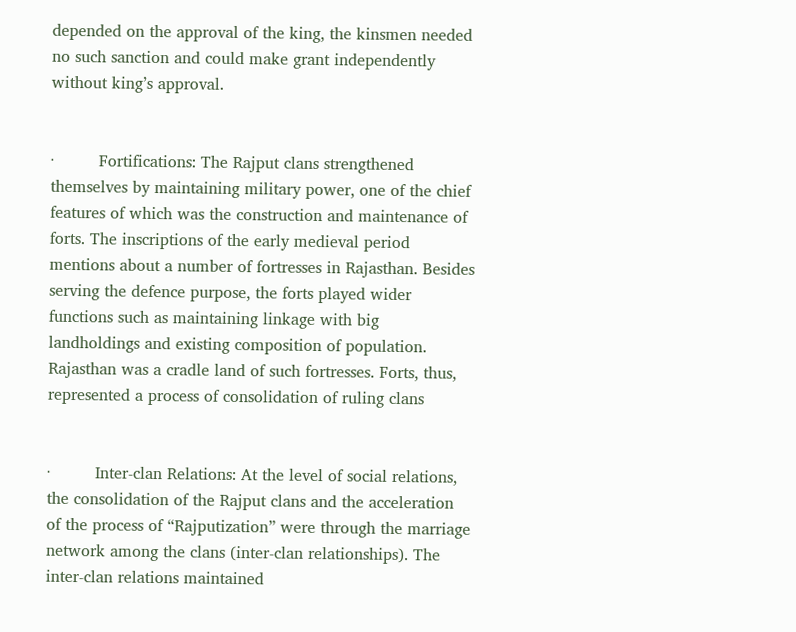depended on the approval of the king, the kinsmen needed no such sanction and could make grant independently without king’s approval.


·         Fortifications: The Rajput clans strengthened themselves by maintaining military power, one of the chief features of which was the construction and maintenance of forts. The inscriptions of the early medieval period mentions about a number of fortresses in Rajasthan. Besides serving the defence purpose, the forts played wider functions such as maintaining linkage with big landholdings and existing composition of population. Rajasthan was a cradle land of such fortresses. Forts, thus, represented a process of consolidation of ruling clans


·         Inter-clan Relations: At the level of social relations, the consolidation of the Rajput clans and the acceleration of the process of “Rajputization” were through the marriage network among the clans (inter-clan relationships). The inter-clan relations maintained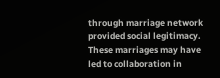through marriage network provided social legitimacy. These marriages may have led to collaboration in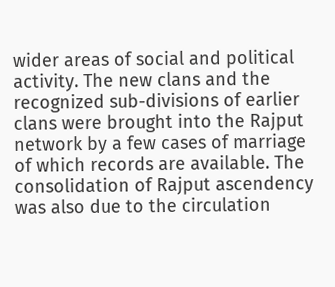wider areas of social and political activity. The new clans and the recognized sub-divisions of earlier clans were brought into the Rajput network by a few cases of marriage of which records are available. The consolidation of Rajput ascendency was also due to the circulation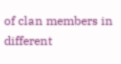of clan members in different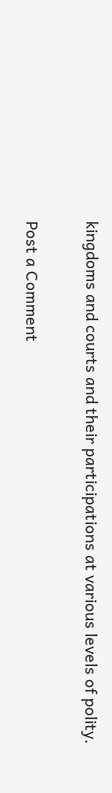kingdoms and courts and their participations at various levels of polity.

Post a Comment